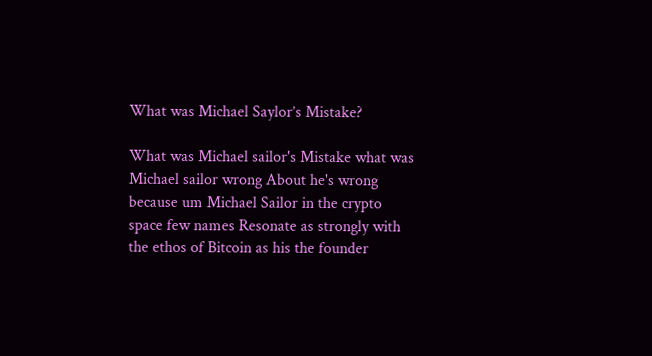What was Michael Saylor’s Mistake?

What was Michael sailor's Mistake what was Michael sailor wrong About he's wrong because um Michael Sailor in the crypto space few names Resonate as strongly with the ethos of Bitcoin as his the founder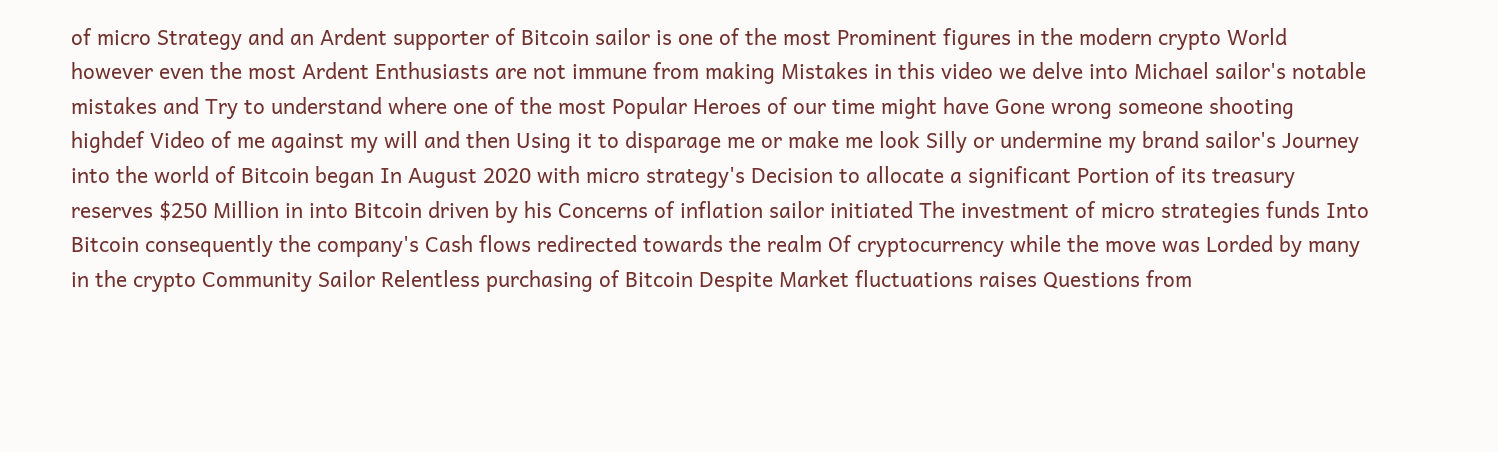of micro Strategy and an Ardent supporter of Bitcoin sailor is one of the most Prominent figures in the modern crypto World however even the most Ardent Enthusiasts are not immune from making Mistakes in this video we delve into Michael sailor's notable mistakes and Try to understand where one of the most Popular Heroes of our time might have Gone wrong someone shooting highdef Video of me against my will and then Using it to disparage me or make me look Silly or undermine my brand sailor's Journey into the world of Bitcoin began In August 2020 with micro strategy's Decision to allocate a significant Portion of its treasury reserves $250 Million in into Bitcoin driven by his Concerns of inflation sailor initiated The investment of micro strategies funds Into Bitcoin consequently the company's Cash flows redirected towards the realm Of cryptocurrency while the move was Lorded by many in the crypto Community Sailor Relentless purchasing of Bitcoin Despite Market fluctuations raises Questions from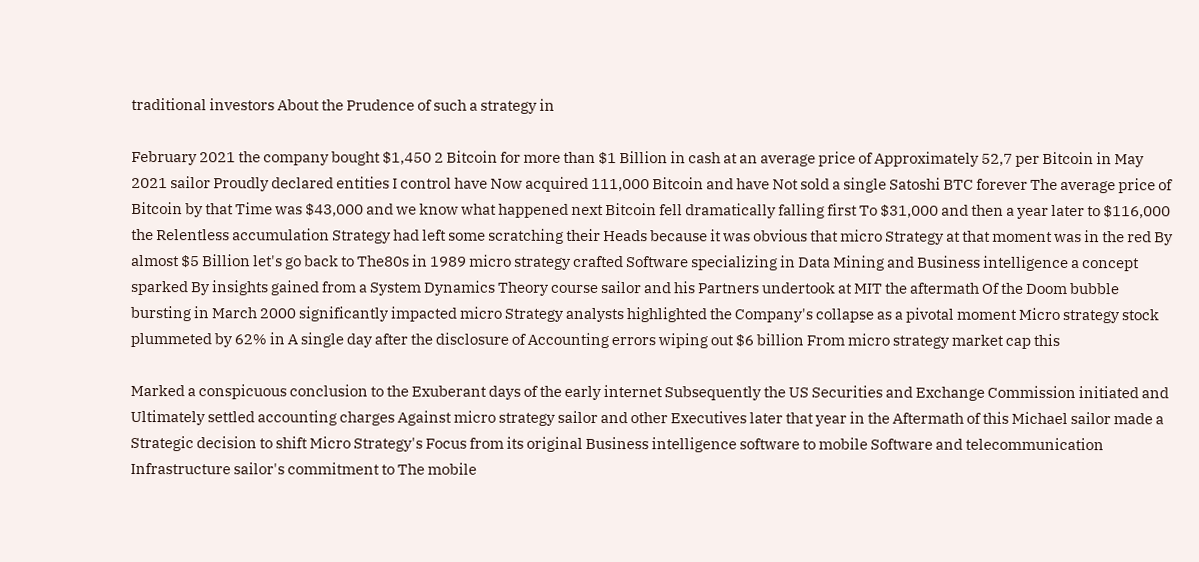traditional investors About the Prudence of such a strategy in

February 2021 the company bought $1,450 2 Bitcoin for more than $1 Billion in cash at an average price of Approximately 52,7 per Bitcoin in May 2021 sailor Proudly declared entities I control have Now acquired 111,000 Bitcoin and have Not sold a single Satoshi BTC forever The average price of Bitcoin by that Time was $43,000 and we know what happened next Bitcoin fell dramatically falling first To $31,000 and then a year later to $116,000 the Relentless accumulation Strategy had left some scratching their Heads because it was obvious that micro Strategy at that moment was in the red By almost $5 Billion let's go back to The80s in 1989 micro strategy crafted Software specializing in Data Mining and Business intelligence a concept sparked By insights gained from a System Dynamics Theory course sailor and his Partners undertook at MIT the aftermath Of the Doom bubble bursting in March 2000 significantly impacted micro Strategy analysts highlighted the Company's collapse as a pivotal moment Micro strategy stock plummeted by 62% in A single day after the disclosure of Accounting errors wiping out $6 billion From micro strategy market cap this

Marked a conspicuous conclusion to the Exuberant days of the early internet Subsequently the US Securities and Exchange Commission initiated and Ultimately settled accounting charges Against micro strategy sailor and other Executives later that year in the Aftermath of this Michael sailor made a Strategic decision to shift Micro Strategy's Focus from its original Business intelligence software to mobile Software and telecommunication Infrastructure sailor's commitment to The mobile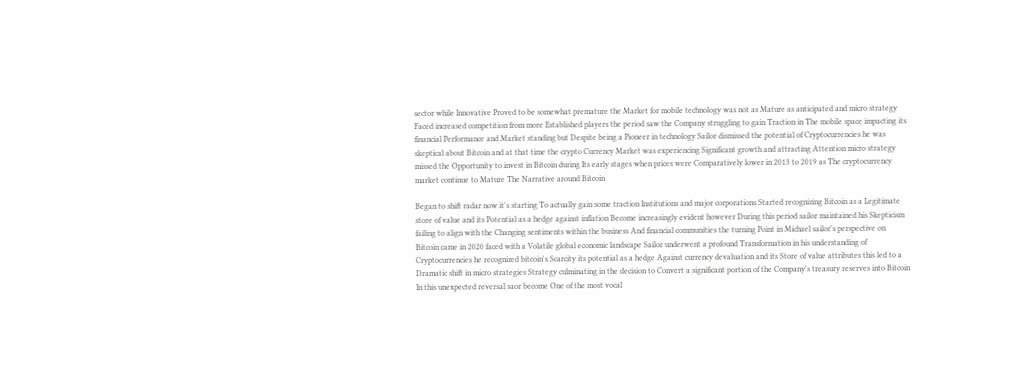sector while Innovative Proved to be somewhat premature the Market for mobile technology was not as Mature as anticipated and micro strategy Faced increased competition from more Established players the period saw the Company struggling to gain Traction in The mobile space impacting its financial Performance and Market standing but Despite being a Pioneer in technology Sailor dismissed the potential of Cryptocurrencies he was skeptical about Bitcoin and at that time the crypto Currency Market was experiencing Significant growth and attracting Attention micro strategy missed the Opportunity to invest in Bitcoin during Its early stages when prices were Comparatively lower in 2013 to 2019 as The cryptocurrency market continue to Mature The Narrative around Bitcoin

Began to shift radar now it's starting To actually gain some traction Institutions and major corporations Started recognizing Bitcoin as a Legitimate store of value and its Potential as a hedge against inflation Become increasingly evident however During this period sailor maintained his Skepticism failing to align with the Changing sentiments within the business And financial communities the turning Point in Michael sailor's perspective on Bitcoin came in 2020 faced with a Volatile global economic landscape Sailor underwent a profound Transformation in his understanding of Cryptocurrencies he recognized bitcoin's Scarcity its potential as a hedge Against currency devaluation and its Store of value attributes this led to a Dramatic shift in micro strategies Strategy culminating in the decision to Convert a significant portion of the Company's treasury reserves into Bitcoin In this unexpected reversal saor become One of the most vocal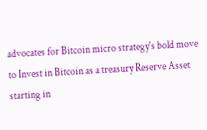advocates for Bitcoin micro strategy's bold move to Invest in Bitcoin as a treasury Reserve Asset starting in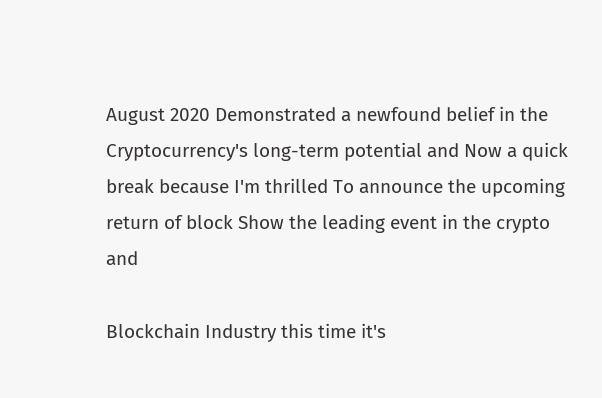August 2020 Demonstrated a newfound belief in the Cryptocurrency's long-term potential and Now a quick break because I'm thrilled To announce the upcoming return of block Show the leading event in the crypto and

Blockchain Industry this time it's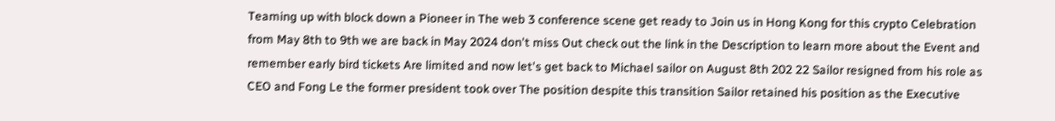Teaming up with block down a Pioneer in The web 3 conference scene get ready to Join us in Hong Kong for this crypto Celebration from May 8th to 9th we are back in May 2024 don't miss Out check out the link in the Description to learn more about the Event and remember early bird tickets Are limited and now let's get back to Michael sailor on August 8th 202 22 Sailor resigned from his role as CEO and Fong Le the former president took over The position despite this transition Sailor retained his position as the Executive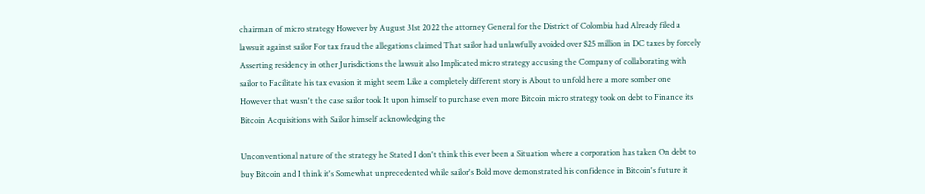chairman of micro strategy However by August 31st 2022 the attorney General for the District of Colombia had Already filed a lawsuit against sailor For tax fraud the allegations claimed That sailor had unlawfully avoided over $25 million in DC taxes by forcely Asserting residency in other Jurisdictions the lawsuit also Implicated micro strategy accusing the Company of collaborating with sailor to Facilitate his tax evasion it might seem Like a completely different story is About to unfold here a more somber one However that wasn't the case sailor took It upon himself to purchase even more Bitcoin micro strategy took on debt to Finance its Bitcoin Acquisitions with Sailor himself acknowledging the

Unconventional nature of the strategy he Stated I don't think this ever been a Situation where a corporation has taken On debt to buy Bitcoin and I think it's Somewhat unprecedented while sailor's Bold move demonstrated his confidence in Bitcoin's future it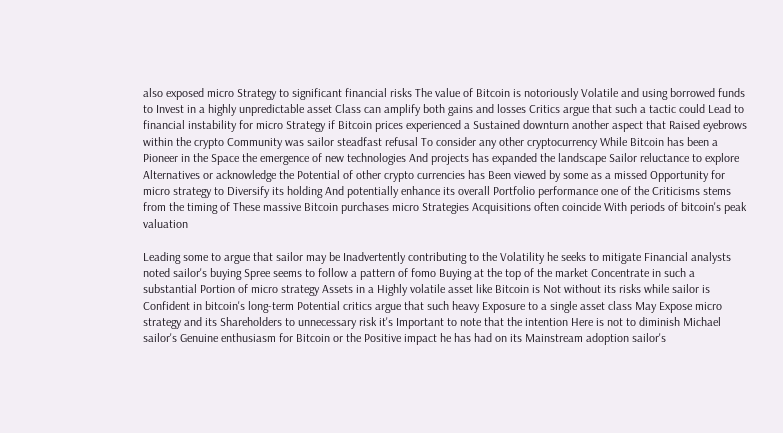also exposed micro Strategy to significant financial risks The value of Bitcoin is notoriously Volatile and using borrowed funds to Invest in a highly unpredictable asset Class can amplify both gains and losses Critics argue that such a tactic could Lead to financial instability for micro Strategy if Bitcoin prices experienced a Sustained downturn another aspect that Raised eyebrows within the crypto Community was sailor steadfast refusal To consider any other cryptocurrency While Bitcoin has been a Pioneer in the Space the emergence of new technologies And projects has expanded the landscape Sailor reluctance to explore Alternatives or acknowledge the Potential of other crypto currencies has Been viewed by some as a missed Opportunity for micro strategy to Diversify its holding And potentially enhance its overall Portfolio performance one of the Criticisms stems from the timing of These massive Bitcoin purchases micro Strategies Acquisitions often coincide With periods of bitcoin's peak valuation

Leading some to argue that sailor may be Inadvertently contributing to the Volatility he seeks to mitigate Financial analysts noted sailor's buying Spree seems to follow a pattern of fomo Buying at the top of the market Concentrate in such a substantial Portion of micro strategy Assets in a Highly volatile asset like Bitcoin is Not without its risks while sailor is Confident in bitcoin's long-term Potential critics argue that such heavy Exposure to a single asset class May Expose micro strategy and its Shareholders to unnecessary risk it's Important to note that the intention Here is not to diminish Michael sailor's Genuine enthusiasm for Bitcoin or the Positive impact he has had on its Mainstream adoption sailor's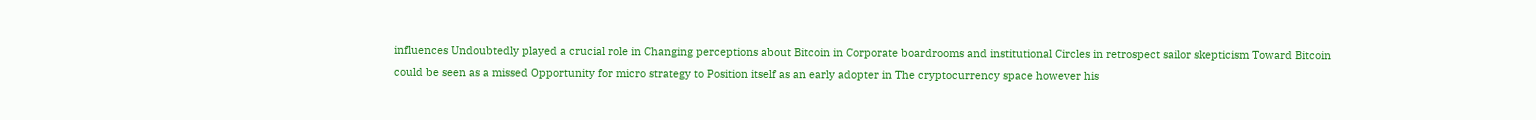influences Undoubtedly played a crucial role in Changing perceptions about Bitcoin in Corporate boardrooms and institutional Circles in retrospect sailor skepticism Toward Bitcoin could be seen as a missed Opportunity for micro strategy to Position itself as an early adopter in The cryptocurrency space however his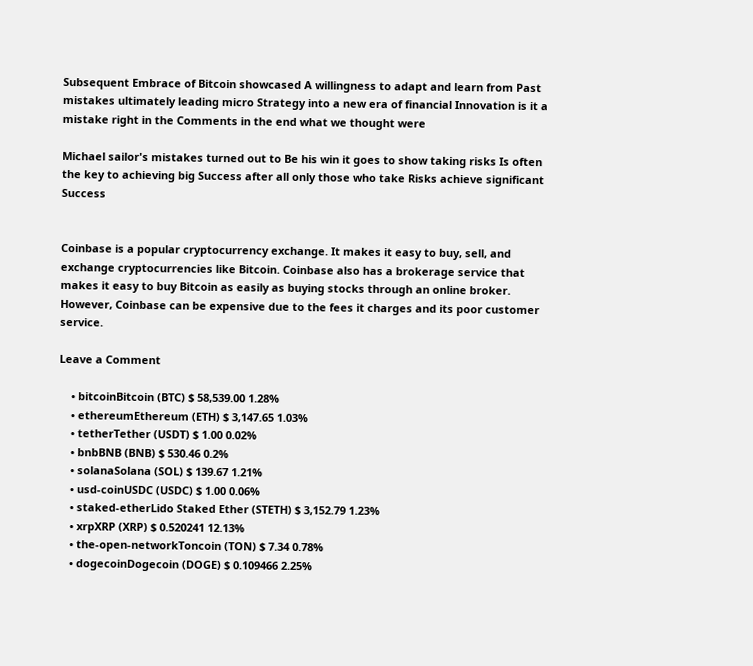Subsequent Embrace of Bitcoin showcased A willingness to adapt and learn from Past mistakes ultimately leading micro Strategy into a new era of financial Innovation is it a mistake right in the Comments in the end what we thought were

Michael sailor's mistakes turned out to Be his win it goes to show taking risks Is often the key to achieving big Success after all only those who take Risks achieve significant Success


Coinbase is a popular cryptocurrency exchange. It makes it easy to buy, sell, and exchange cryptocurrencies like Bitcoin. Coinbase also has a brokerage service that makes it easy to buy Bitcoin as easily as buying stocks through an online broker. However, Coinbase can be expensive due to the fees it charges and its poor customer service.

Leave a Comment

    • bitcoinBitcoin (BTC) $ 58,539.00 1.28%
    • ethereumEthereum (ETH) $ 3,147.65 1.03%
    • tetherTether (USDT) $ 1.00 0.02%
    • bnbBNB (BNB) $ 530.46 0.2%
    • solanaSolana (SOL) $ 139.67 1.21%
    • usd-coinUSDC (USDC) $ 1.00 0.06%
    • staked-etherLido Staked Ether (STETH) $ 3,152.79 1.23%
    • xrpXRP (XRP) $ 0.520241 12.13%
    • the-open-networkToncoin (TON) $ 7.34 0.78%
    • dogecoinDogecoin (DOGE) $ 0.109466 2.25%